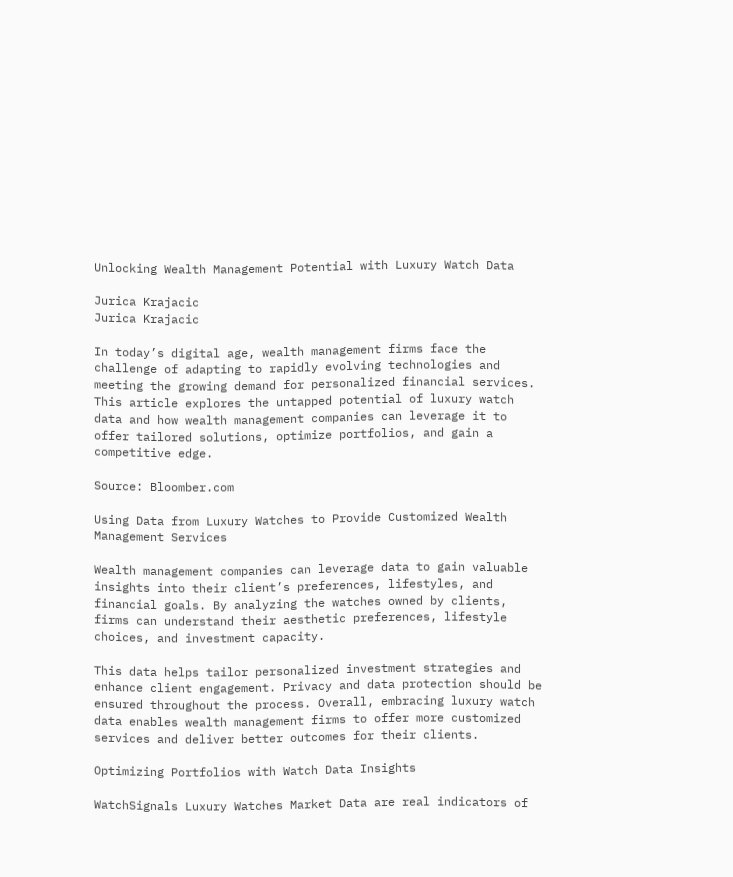Unlocking Wealth Management Potential with Luxury Watch Data

Jurica Krajacic
Jurica Krajacic

In today’s digital age, wealth management firms face the challenge of adapting to rapidly evolving technologies and meeting the growing demand for personalized financial services. This article explores the untapped potential of luxury watch data and how wealth management companies can leverage it to offer tailored solutions, optimize portfolios, and gain a competitive edge.

Source: Bloomber.com

Using Data from Luxury Watches to Provide Customized Wealth Management Services

Wealth management companies can leverage data to gain valuable insights into their client’s preferences, lifestyles, and financial goals. By analyzing the watches owned by clients, firms can understand their aesthetic preferences, lifestyle choices, and investment capacity.

This data helps tailor personalized investment strategies and enhance client engagement. Privacy and data protection should be ensured throughout the process. Overall, embracing luxury watch data enables wealth management firms to offer more customized services and deliver better outcomes for their clients.

Optimizing Portfolios with Watch Data Insights

WatchSignals Luxury Watches Market Data are real indicators of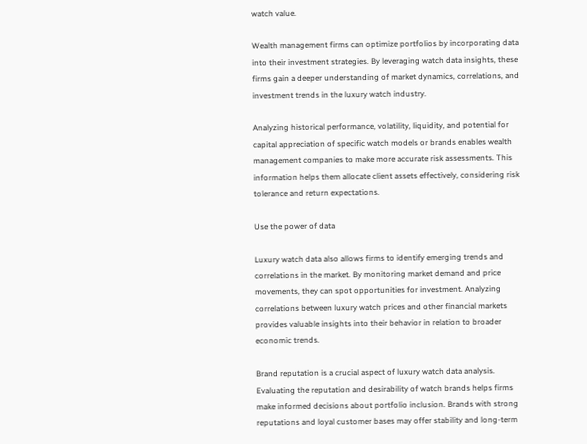watch value.

Wealth management firms can optimize portfolios by incorporating data into their investment strategies. By leveraging watch data insights, these firms gain a deeper understanding of market dynamics, correlations, and investment trends in the luxury watch industry.

Analyzing historical performance, volatility, liquidity, and potential for capital appreciation of specific watch models or brands enables wealth management companies to make more accurate risk assessments. This information helps them allocate client assets effectively, considering risk tolerance and return expectations.

Use the power of data

Luxury watch data also allows firms to identify emerging trends and correlations in the market. By monitoring market demand and price movements, they can spot opportunities for investment. Analyzing correlations between luxury watch prices and other financial markets provides valuable insights into their behavior in relation to broader economic trends.

Brand reputation is a crucial aspect of luxury watch data analysis. Evaluating the reputation and desirability of watch brands helps firms make informed decisions about portfolio inclusion. Brands with strong reputations and loyal customer bases may offer stability and long-term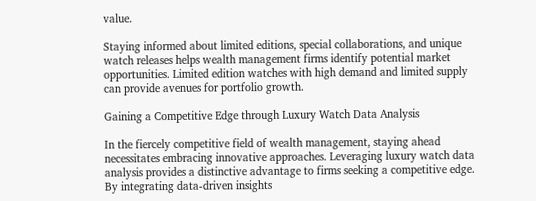value.

Staying informed about limited editions, special collaborations, and unique watch releases helps wealth management firms identify potential market opportunities. Limited edition watches with high demand and limited supply can provide avenues for portfolio growth.

Gaining a Competitive Edge through Luxury Watch Data Analysis

In the fiercely competitive field of wealth management, staying ahead necessitates embracing innovative approaches. Leveraging luxury watch data analysis provides a distinctive advantage to firms seeking a competitive edge. By integrating data-driven insights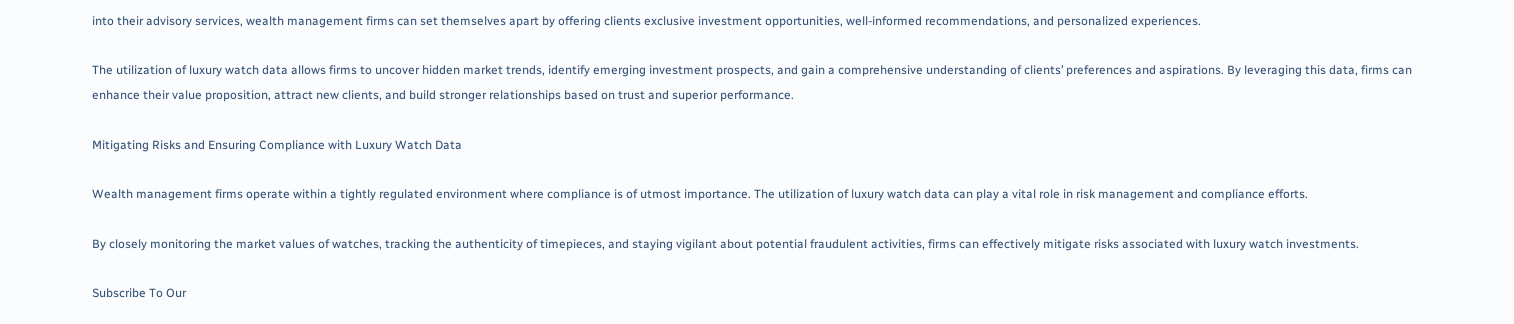into their advisory services, wealth management firms can set themselves apart by offering clients exclusive investment opportunities, well-informed recommendations, and personalized experiences.

The utilization of luxury watch data allows firms to uncover hidden market trends, identify emerging investment prospects, and gain a comprehensive understanding of clients’ preferences and aspirations. By leveraging this data, firms can enhance their value proposition, attract new clients, and build stronger relationships based on trust and superior performance.

Mitigating Risks and Ensuring Compliance with Luxury Watch Data

Wealth management firms operate within a tightly regulated environment where compliance is of utmost importance. The utilization of luxury watch data can play a vital role in risk management and compliance efforts.

By closely monitoring the market values of watches, tracking the authenticity of timepieces, and staying vigilant about potential fraudulent activities, firms can effectively mitigate risks associated with luxury watch investments.

Subscribe To Our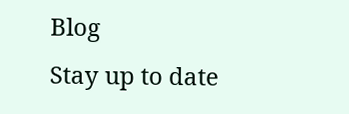Blog
Stay up to date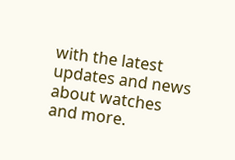with the latest updates and news about watches and more.